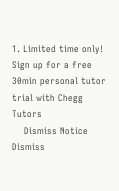1. Limited time only! Sign up for a free 30min personal tutor trial with Chegg Tutors
    Dismiss Notice
Dismiss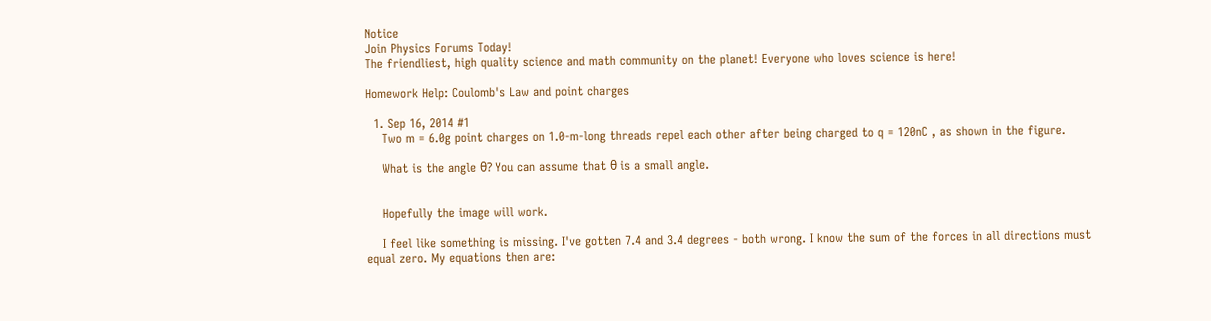Notice
Join Physics Forums Today!
The friendliest, high quality science and math community on the planet! Everyone who loves science is here!

Homework Help: Coulomb's Law and point charges

  1. Sep 16, 2014 #1
    Two m = 6.0g point charges on 1.0-m-long threads repel each other after being charged to q = 120nC , as shown in the figure.

    What is the angle θ? You can assume that θ is a small angle.


    Hopefully the image will work.

    I feel like something is missing. I've gotten 7.4 and 3.4 degrees - both wrong. I know the sum of the forces in all directions must equal zero. My equations then are: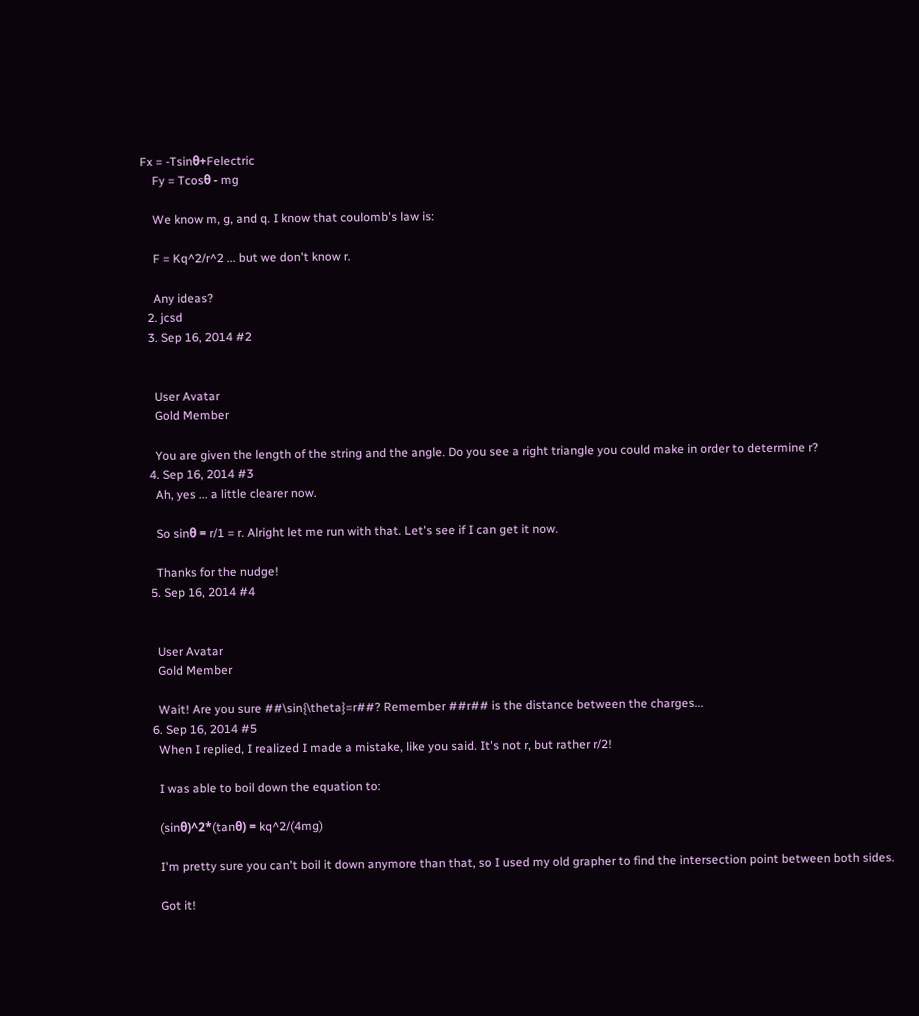Fx = -Tsinθ+Felectric
    Fy = Tcosθ - mg

    We know m, g, and q. I know that coulomb's law is:

    F = Kq^2/r^2 ... but we don't know r.

    Any ideas?
  2. jcsd
  3. Sep 16, 2014 #2


    User Avatar
    Gold Member

    You are given the length of the string and the angle. Do you see a right triangle you could make in order to determine r?
  4. Sep 16, 2014 #3
    Ah, yes ... a little clearer now.

    So sinθ = r/1 = r. Alright let me run with that. Let's see if I can get it now.

    Thanks for the nudge!
  5. Sep 16, 2014 #4


    User Avatar
    Gold Member

    Wait! Are you sure ##\sin{\theta}=r##? Remember ##r## is the distance between the charges...
  6. Sep 16, 2014 #5
    When I replied, I realized I made a mistake, like you said. It's not r, but rather r/2!

    I was able to boil down the equation to:

    (sinθ)^2*(tanθ) = kq^2/(4mg)

    I'm pretty sure you can't boil it down anymore than that, so I used my old grapher to find the intersection point between both sides.

    Got it!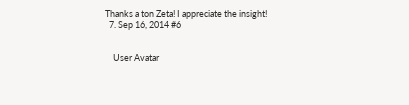Thanks a ton Zeta! I appreciate the insight!
  7. Sep 16, 2014 #6


    User Avatar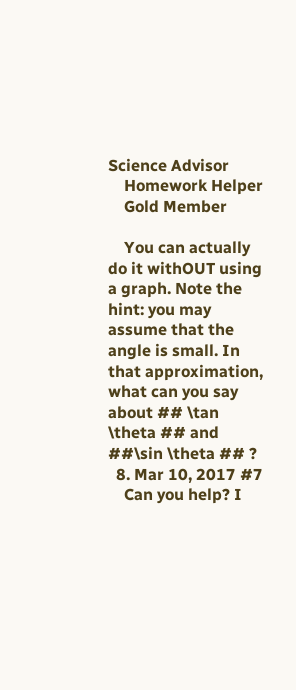Science Advisor
    Homework Helper
    Gold Member

    You can actually do it withOUT using a graph. Note the hint: you may assume that the angle is small. In that approximation, what can you say about ## \tan \theta ## and ##\sin \theta ## ?
  8. Mar 10, 2017 #7
    Can you help? I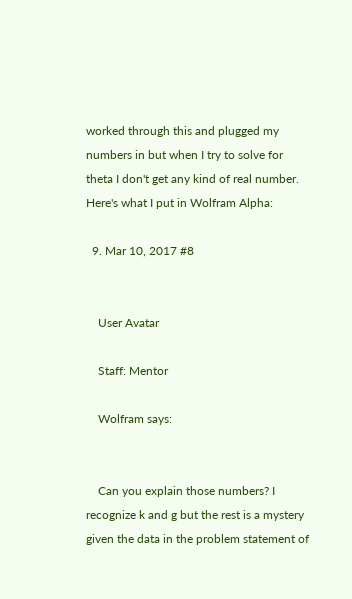worked through this and plugged my numbers in but when I try to solve for theta I don't get any kind of real number. Here's what I put in Wolfram Alpha:

  9. Mar 10, 2017 #8


    User Avatar

    Staff: Mentor

    Wolfram says:


    Can you explain those numbers? I recognize k and g but the rest is a mystery given the data in the problem statement of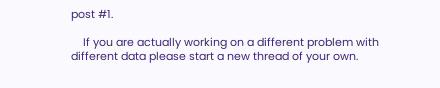post #1.

    If you are actually working on a different problem with different data please start a new thread of your own.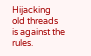Hijacking old threads is against the rules.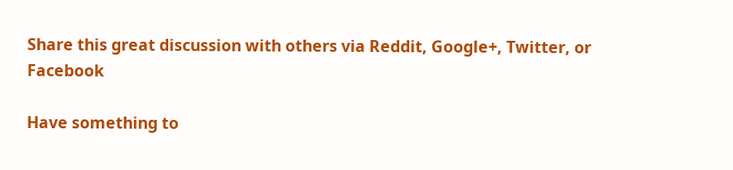Share this great discussion with others via Reddit, Google+, Twitter, or Facebook

Have something to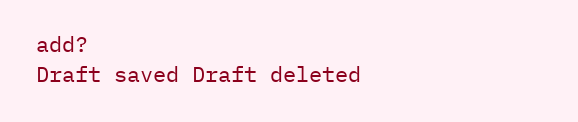add?
Draft saved Draft deleted